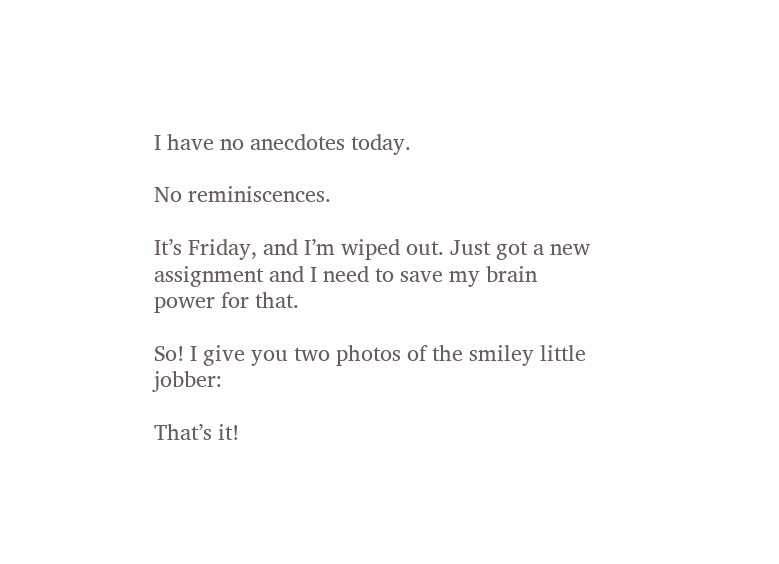I have no anecdotes today.

No reminiscences.

It’s Friday, and I’m wiped out. Just got a new assignment and I need to save my brain power for that.

So! I give you two photos of the smiley little jobber:

That’s it!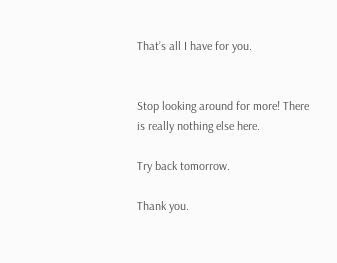That’s all I have for you.


Stop looking around for more! There is really nothing else here.

Try back tomorrow.

Thank you.